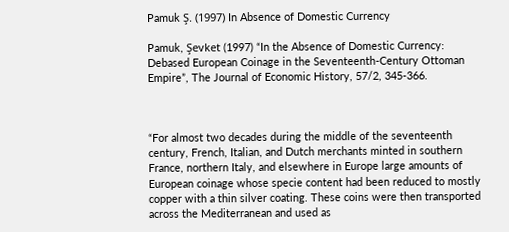Pamuk Ş. (1997) In Absence of Domestic Currency

Pamuk, Şevket (1997) “In the Absence of Domestic Currency: Debased European Coinage in the Seventeenth-Century Ottoman Empire”, The Journal of Economic History, 57/2, 345-366.



“For almost two decades during the middle of the seventeenth century, French, Italian, and Dutch merchants minted in southern France, northern Italy, and elsewhere in Europe large amounts of European coinage whose specie content had been reduced to mostly copper with a thin silver coating. These coins were then transported across the Mediterranean and used as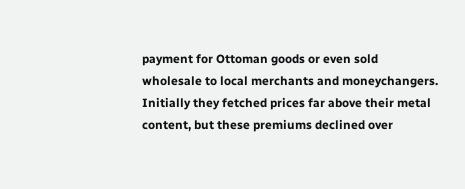payment for Ottoman goods or even sold wholesale to local merchants and moneychangers. Initially they fetched prices far above their metal content, but these premiums declined over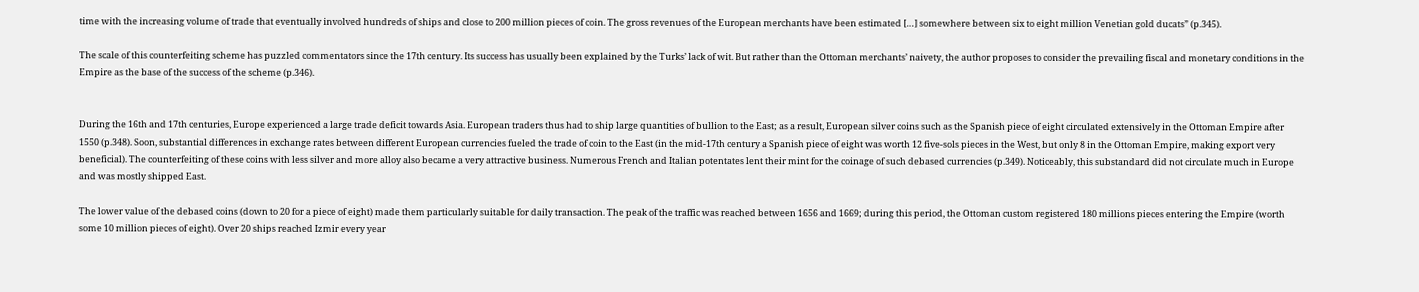time with the increasing volume of trade that eventually involved hundreds of ships and close to 200 million pieces of coin. The gross revenues of the European merchants have been estimated […] somewhere between six to eight million Venetian gold ducats” (p.345).

The scale of this counterfeiting scheme has puzzled commentators since the 17th century. Its success has usually been explained by the Turks’ lack of wit. But rather than the Ottoman merchants’ naivety, the author proposes to consider the prevailing fiscal and monetary conditions in the Empire as the base of the success of the scheme (p.346).


During the 16th and 17th centuries, Europe experienced a large trade deficit towards Asia. European traders thus had to ship large quantities of bullion to the East; as a result, European silver coins such as the Spanish piece of eight circulated extensively in the Ottoman Empire after 1550 (p.348). Soon, substantial differences in exchange rates between different European currencies fueled the trade of coin to the East (in the mid-17th century a Spanish piece of eight was worth 12 five-sols pieces in the West, but only 8 in the Ottoman Empire, making export very beneficial). The counterfeiting of these coins with less silver and more alloy also became a very attractive business. Numerous French and Italian potentates lent their mint for the coinage of such debased currencies (p.349). Noticeably, this substandard did not circulate much in Europe and was mostly shipped East.

The lower value of the debased coins (down to 20 for a piece of eight) made them particularly suitable for daily transaction. The peak of the traffic was reached between 1656 and 1669; during this period, the Ottoman custom registered 180 millions pieces entering the Empire (worth some 10 million pieces of eight). Over 20 ships reached Izmir every year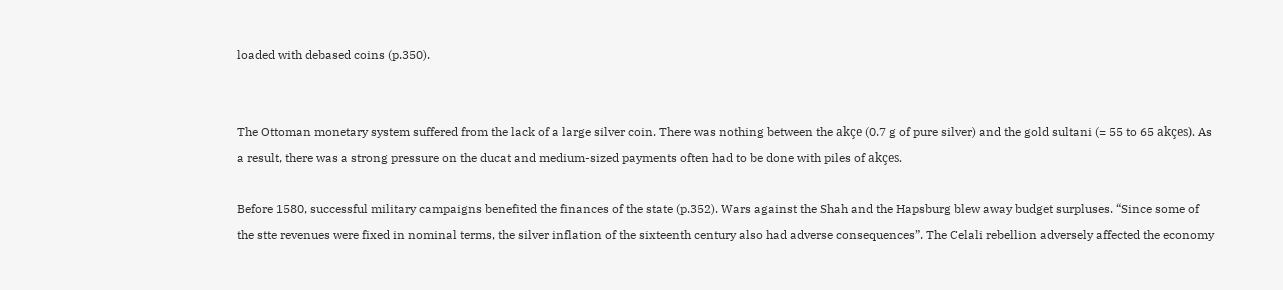loaded with debased coins (p.350).


The Ottoman monetary system suffered from the lack of a large silver coin. There was nothing between the akçe (0.7 g of pure silver) and the gold sultani (= 55 to 65 akçes). As a result, there was a strong pressure on the ducat and medium-sized payments often had to be done with piles of akçes.

Before 1580, successful military campaigns benefited the finances of the state (p.352). Wars against the Shah and the Hapsburg blew away budget surpluses. “Since some of the stte revenues were fixed in nominal terms, the silver inflation of the sixteenth century also had adverse consequences”. The Celali rebellion adversely affected the economy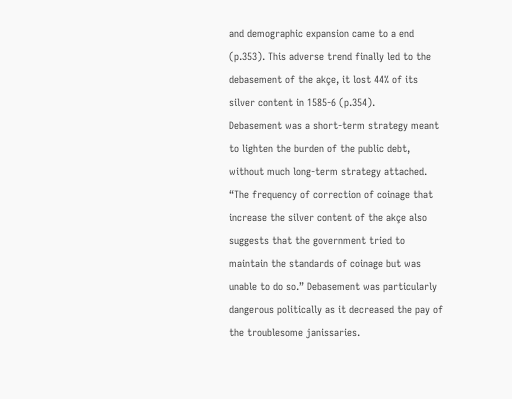and demographic expansion came to a end (p.353). This adverse trend finally led to the debasement of the akçe, it lost 44% of its silver content in 1585-6 (p.354).
Debasement was a short-term strategy meant to lighten the burden of the public debt, without much long-term strategy attached. “The frequency of correction of coinage that increase the silver content of the akçe also suggests that the government tried to maintain the standards of coinage but was unable to do so.” Debasement was particularly dangerous politically as it decreased the pay of the troublesome janissaries.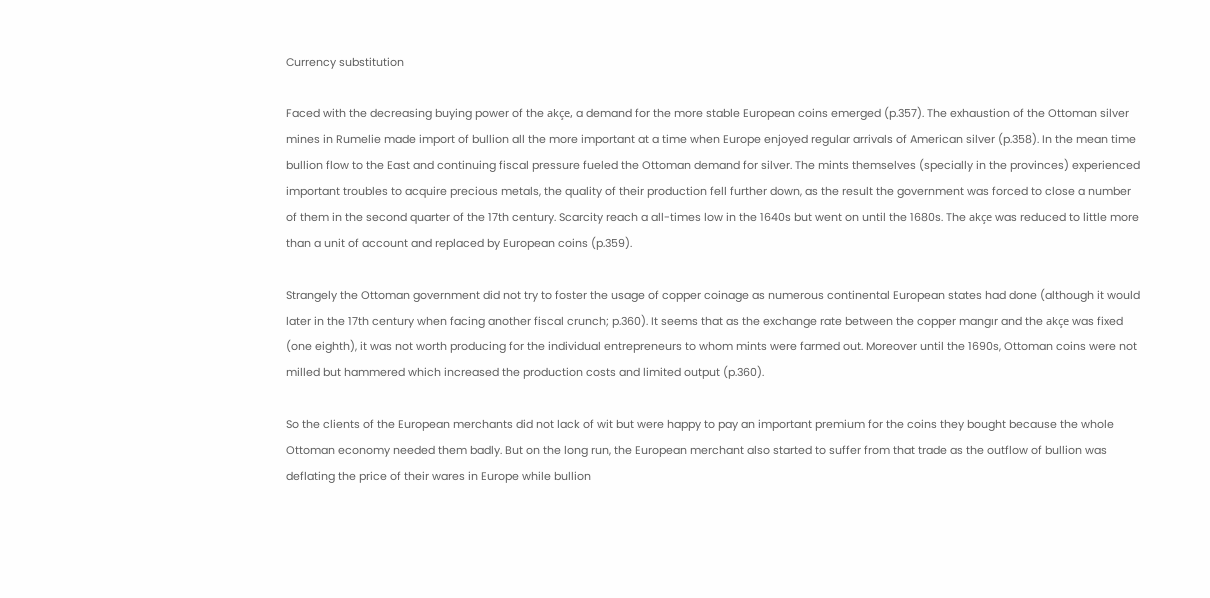Currency substitution

Faced with the decreasing buying power of the akçe, a demand for the more stable European coins emerged (p.357). The exhaustion of the Ottoman silver mines in Rumelie made import of bullion all the more important at a time when Europe enjoyed regular arrivals of American silver (p.358). In the mean time bullion flow to the East and continuing fiscal pressure fueled the Ottoman demand for silver. The mints themselves (specially in the provinces) experienced important troubles to acquire precious metals, the quality of their production fell further down, as the result the government was forced to close a number of them in the second quarter of the 17th century. Scarcity reach a all-times low in the 1640s but went on until the 1680s. The akçe was reduced to little more than a unit of account and replaced by European coins (p.359).

Strangely the Ottoman government did not try to foster the usage of copper coinage as numerous continental European states had done (although it would later in the 17th century when facing another fiscal crunch; p.360). It seems that as the exchange rate between the copper mangır and the akçe was fixed (one eighth), it was not worth producing for the individual entrepreneurs to whom mints were farmed out. Moreover until the 1690s, Ottoman coins were not milled but hammered which increased the production costs and limited output (p.360).

So the clients of the European merchants did not lack of wit but were happy to pay an important premium for the coins they bought because the whole Ottoman economy needed them badly. But on the long run, the European merchant also started to suffer from that trade as the outflow of bullion was deflating the price of their wares in Europe while bullion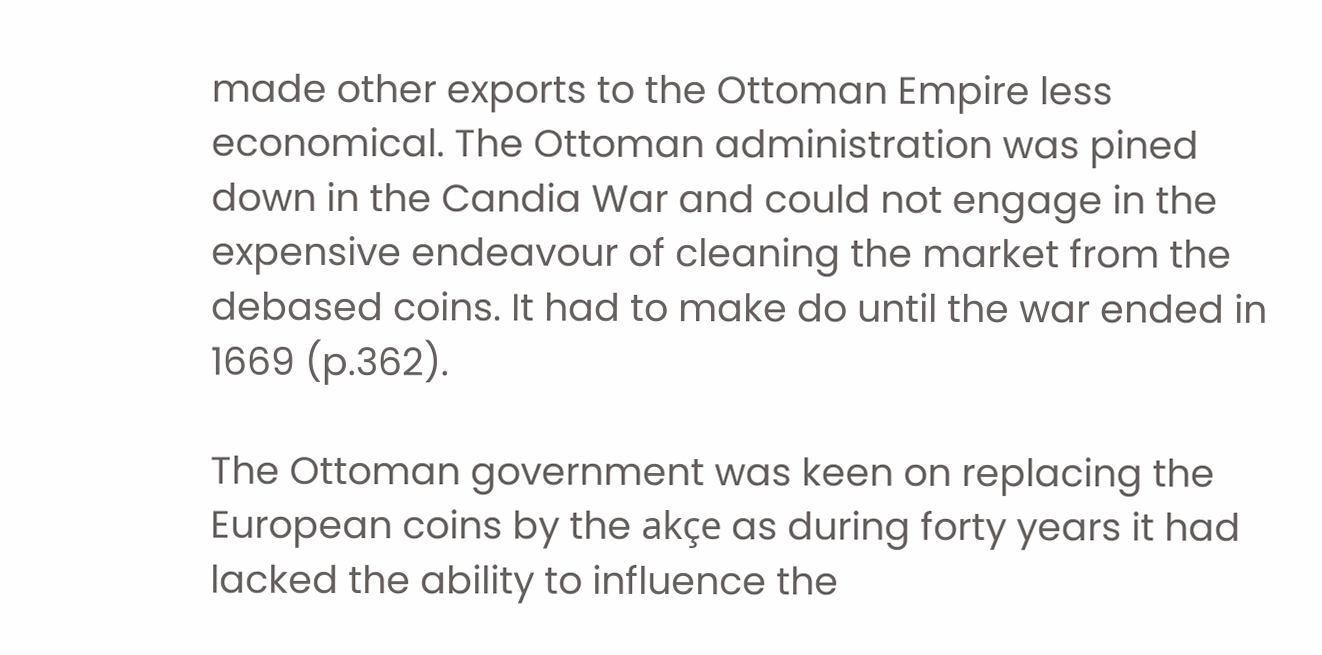made other exports to the Ottoman Empire less economical. The Ottoman administration was pined down in the Candia War and could not engage in the expensive endeavour of cleaning the market from the debased coins. It had to make do until the war ended in 1669 (p.362).

The Ottoman government was keen on replacing the European coins by the akçe as during forty years it had lacked the ability to influence the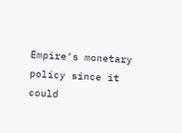Empire’s monetary policy since it could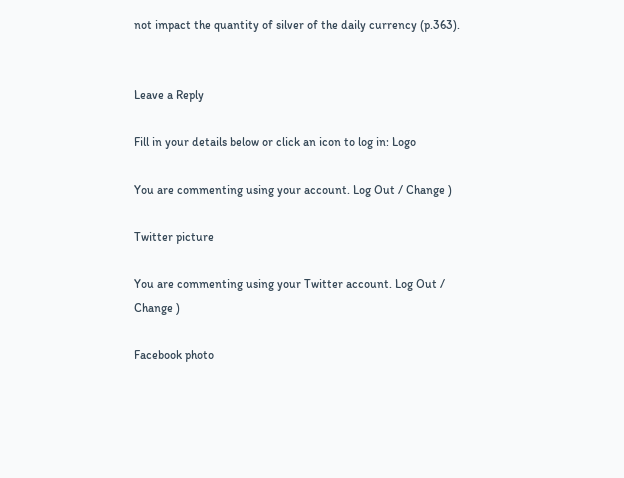not impact the quantity of silver of the daily currency (p.363).


Leave a Reply

Fill in your details below or click an icon to log in: Logo

You are commenting using your account. Log Out / Change )

Twitter picture

You are commenting using your Twitter account. Log Out / Change )

Facebook photo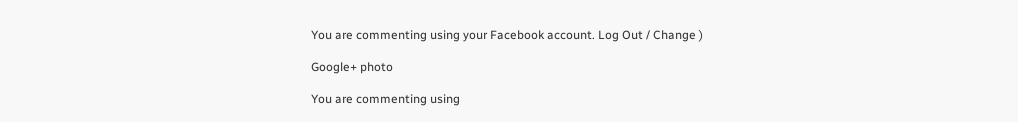You are commenting using your Facebook account. Log Out / Change )

Google+ photo

You are commenting using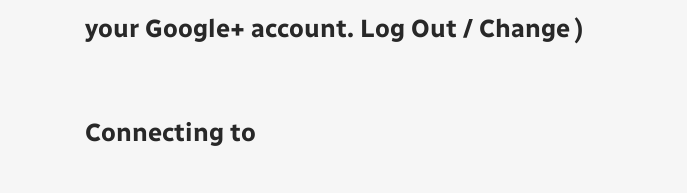your Google+ account. Log Out / Change )

Connecting to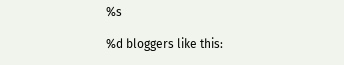%s

%d bloggers like this: